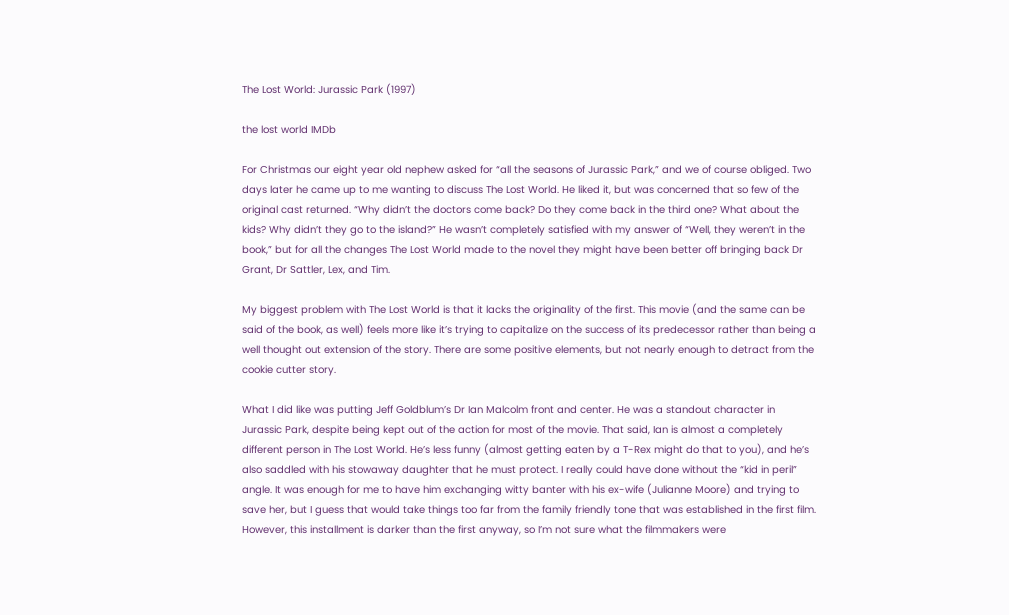The Lost World: Jurassic Park (1997)

the lost world IMDb

For Christmas our eight year old nephew asked for “all the seasons of Jurassic Park,” and we of course obliged. Two days later he came up to me wanting to discuss The Lost World. He liked it, but was concerned that so few of the original cast returned. “Why didn’t the doctors come back? Do they come back in the third one? What about the kids? Why didn’t they go to the island?” He wasn’t completely satisfied with my answer of “Well, they weren’t in the book,” but for all the changes The Lost World made to the novel they might have been better off bringing back Dr Grant, Dr Sattler, Lex, and Tim.

My biggest problem with The Lost World is that it lacks the originality of the first. This movie (and the same can be said of the book, as well) feels more like it’s trying to capitalize on the success of its predecessor rather than being a well thought out extension of the story. There are some positive elements, but not nearly enough to detract from the cookie cutter story.

What I did like was putting Jeff Goldblum’s Dr Ian Malcolm front and center. He was a standout character in Jurassic Park, despite being kept out of the action for most of the movie. That said, Ian is almost a completely different person in The Lost World. He’s less funny (almost getting eaten by a T-Rex might do that to you), and he’s also saddled with his stowaway daughter that he must protect. I really could have done without the “kid in peril” angle. It was enough for me to have him exchanging witty banter with his ex-wife (Julianne Moore) and trying to save her, but I guess that would take things too far from the family friendly tone that was established in the first film. However, this installment is darker than the first anyway, so I’m not sure what the filmmakers were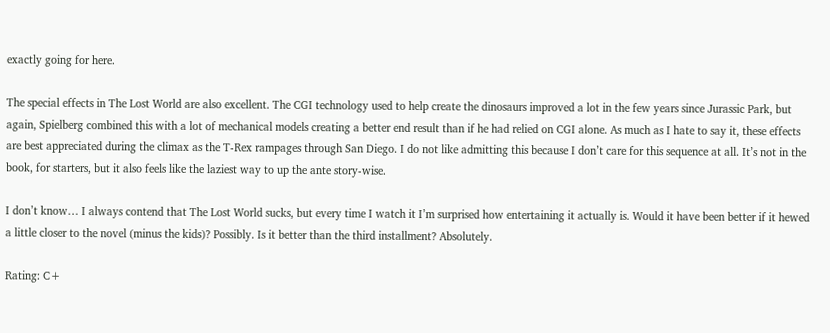exactly going for here.

The special effects in The Lost World are also excellent. The CGI technology used to help create the dinosaurs improved a lot in the few years since Jurassic Park, but again, Spielberg combined this with a lot of mechanical models creating a better end result than if he had relied on CGI alone. As much as I hate to say it, these effects are best appreciated during the climax as the T-Rex rampages through San Diego. I do not like admitting this because I don’t care for this sequence at all. It’s not in the book, for starters, but it also feels like the laziest way to up the ante story-wise.

I don’t know… I always contend that The Lost World sucks, but every time I watch it I’m surprised how entertaining it actually is. Would it have been better if it hewed a little closer to the novel (minus the kids)? Possibly. Is it better than the third installment? Absolutely.

Rating: C+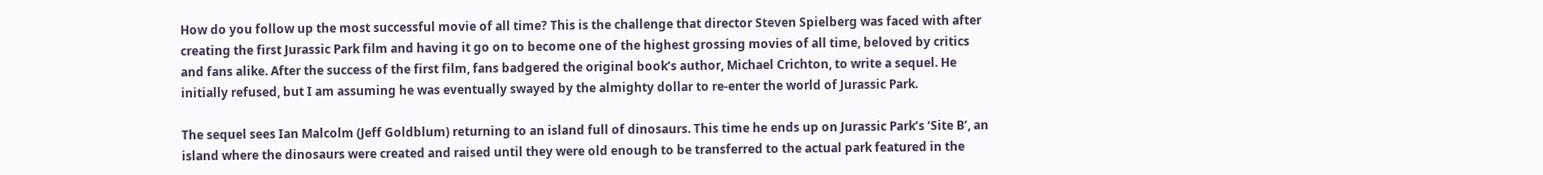How do you follow up the most successful movie of all time? This is the challenge that director Steven Spielberg was faced with after creating the first Jurassic Park film and having it go on to become one of the highest grossing movies of all time, beloved by critics and fans alike. After the success of the first film, fans badgered the original book’s author, Michael Crichton, to write a sequel. He initially refused, but I am assuming he was eventually swayed by the almighty dollar to re-enter the world of Jurassic Park.

The sequel sees Ian Malcolm (Jeff Goldblum) returning to an island full of dinosaurs. This time he ends up on Jurassic Park’s ‘Site B’, an island where the dinosaurs were created and raised until they were old enough to be transferred to the actual park featured in the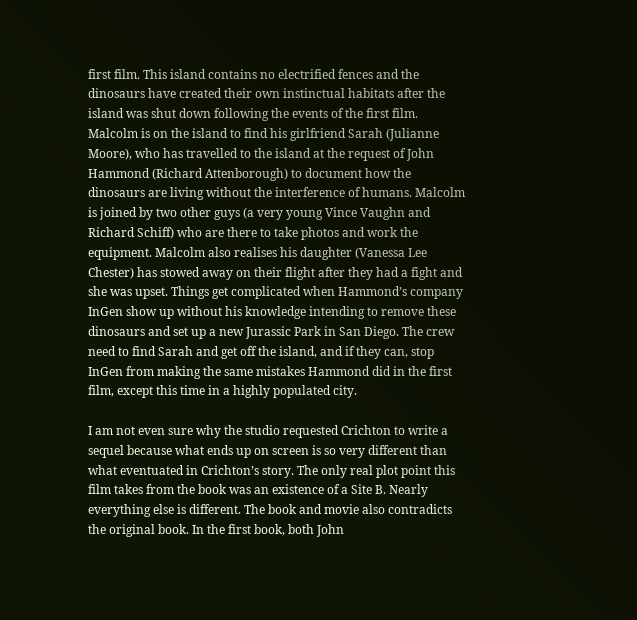first film. This island contains no electrified fences and the dinosaurs have created their own instinctual habitats after the island was shut down following the events of the first film. Malcolm is on the island to find his girlfriend Sarah (Julianne Moore), who has travelled to the island at the request of John Hammond (Richard Attenborough) to document how the dinosaurs are living without the interference of humans. Malcolm is joined by two other guys (a very young Vince Vaughn and Richard Schiff) who are there to take photos and work the equipment. Malcolm also realises his daughter (Vanessa Lee Chester) has stowed away on their flight after they had a fight and she was upset. Things get complicated when Hammond’s company InGen show up without his knowledge intending to remove these dinosaurs and set up a new Jurassic Park in San Diego. The crew need to find Sarah and get off the island, and if they can, stop InGen from making the same mistakes Hammond did in the first film, except this time in a highly populated city.

I am not even sure why the studio requested Crichton to write a sequel because what ends up on screen is so very different than what eventuated in Crichton’s story. The only real plot point this film takes from the book was an existence of a Site B. Nearly everything else is different. The book and movie also contradicts the original book. In the first book, both John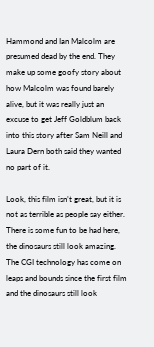Hammond and Ian Malcolm are presumed dead by the end. They make up some goofy story about how Malcolm was found barely alive, but it was really just an excuse to get Jeff Goldblum back into this story after Sam Neill and Laura Dern both said they wanted no part of it.

Look, this film isn’t great, but it is not as terrible as people say either. There is some fun to be had here, the dinosaurs still look amazing. The CGI technology has come on leaps and bounds since the first film and the dinosaurs still look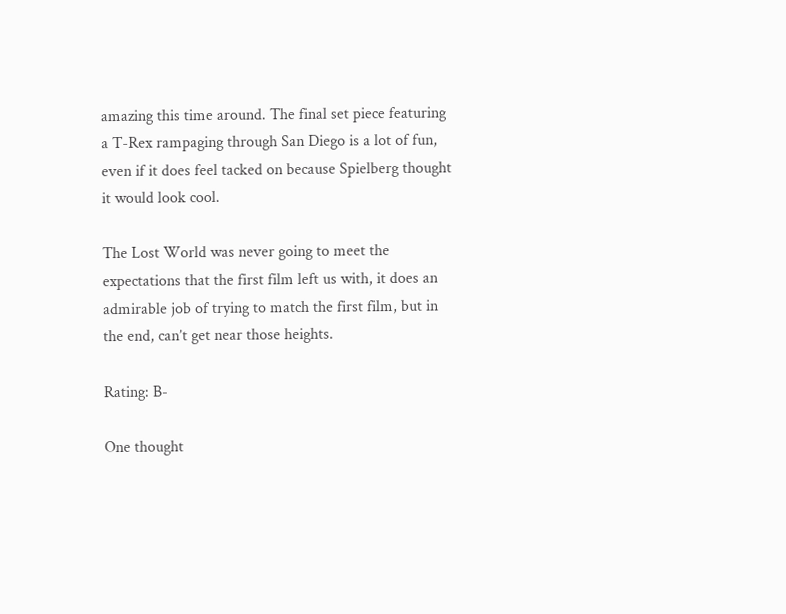amazing this time around. The final set piece featuring a T-Rex rampaging through San Diego is a lot of fun, even if it does feel tacked on because Spielberg thought it would look cool.

The Lost World was never going to meet the expectations that the first film left us with, it does an admirable job of trying to match the first film, but in the end, can’t get near those heights.

Rating: B-

One thought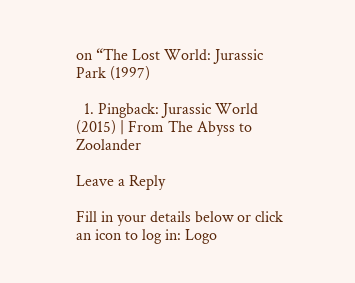on “The Lost World: Jurassic Park (1997)

  1. Pingback: Jurassic World (2015) | From The Abyss to Zoolander

Leave a Reply

Fill in your details below or click an icon to log in: Logo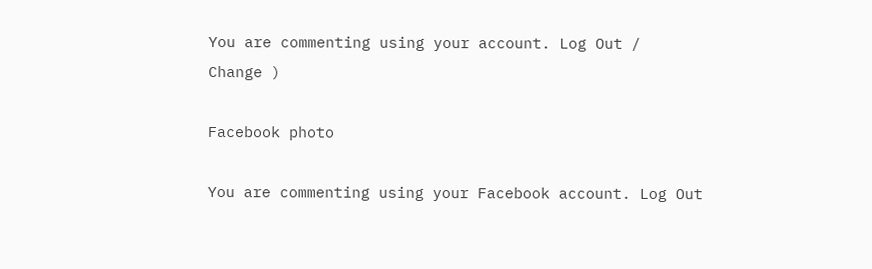You are commenting using your account. Log Out /  Change )

Facebook photo

You are commenting using your Facebook account. Log Out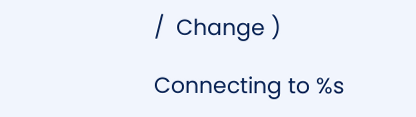/  Change )

Connecting to %s